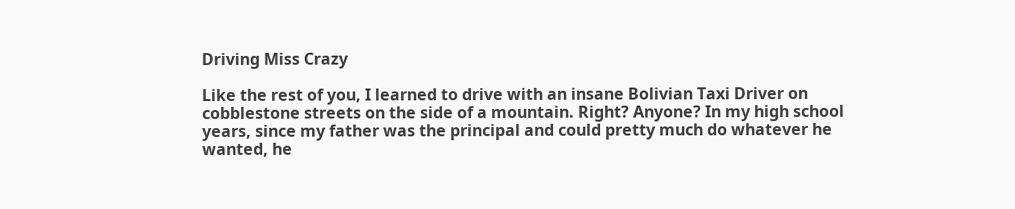Driving Miss Crazy

Like the rest of you, I learned to drive with an insane Bolivian Taxi Driver on cobblestone streets on the side of a mountain. Right? Anyone? In my high school years, since my father was the principal and could pretty much do whatever he wanted, he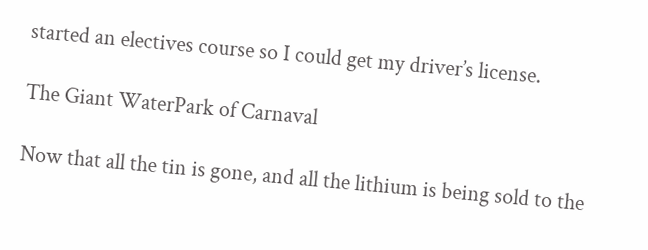started an electives course so I could get my driver’s license.

The Giant WaterPark of Carnaval

Now that all the tin is gone, and all the lithium is being sold to the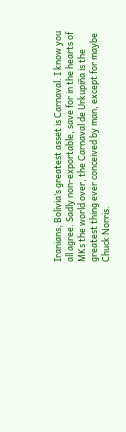Iranians, Bolivia’s greatest asset is Carnaval. I know you all agree. Sadly non-exportable, save for in the hearts of MKs the world over, the Carnaval de Urkupiña is the greatest thing ever conceived by man, except for maybe Chuck Norris.